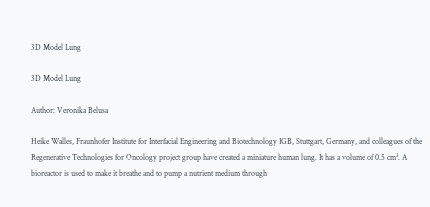3D Model Lung

3D Model Lung

Author: Veronika Belusa

Heike Walles, Fraunhofer Institute for Interfacial Engineering and Biotechnology IGB, Stuttgart, Germany, and colleagues of the Regenerative Technologies for Oncology project group have created a miniature human lung. It has a volume of 0.5 cm³. A bioreactor is used to make it breathe and to pump a nutrient medium through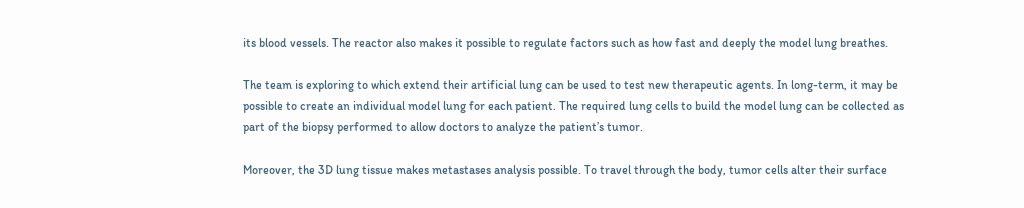its blood vessels. The reactor also makes it possible to regulate factors such as how fast and deeply the model lung breathes.

The team is exploring to which extend their artificial lung can be used to test new therapeutic agents. In long-term, it may be possible to create an individual model lung for each patient. The required lung cells to build the model lung can be collected as part of the biopsy performed to allow doctors to analyze the patient’s tumor.

Moreover, the 3D lung tissue makes metastases analysis possible. To travel through the body, tumor cells alter their surface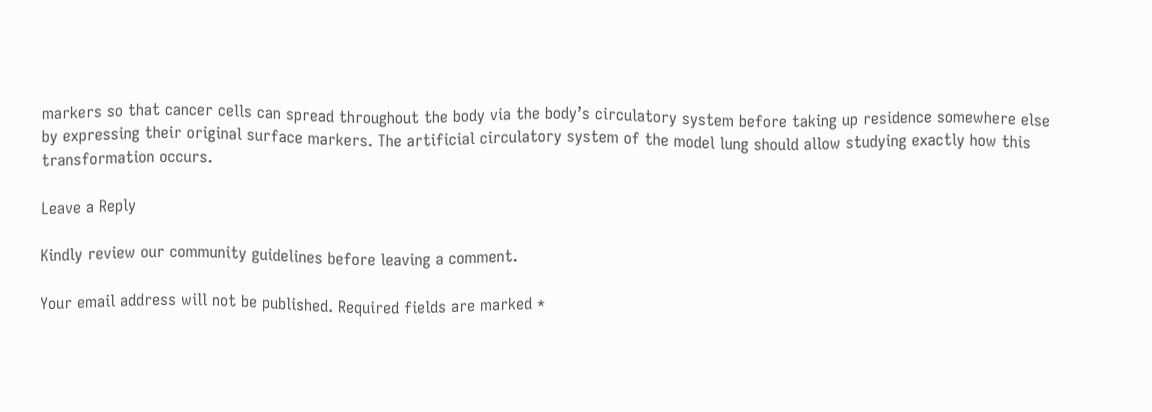markers so that cancer cells can spread throughout the body via the body’s circulatory system before taking up residence somewhere else by expressing their original surface markers. The artificial circulatory system of the model lung should allow studying exactly how this transformation occurs.

Leave a Reply

Kindly review our community guidelines before leaving a comment.

Your email address will not be published. Required fields are marked *